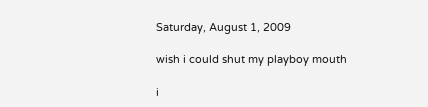Saturday, August 1, 2009

wish i could shut my playboy mouth

i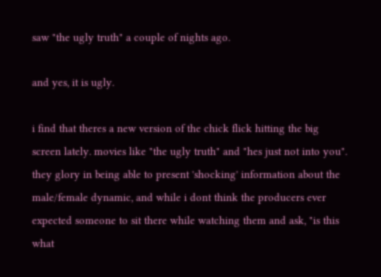saw "the ugly truth" a couple of nights ago.

and yes, it is ugly.

i find that theres a new version of the chick flick hitting the big screen lately. movies like "the ugly truth" and "hes just not into you". they glory in being able to present 'shocking' information about the male/female dynamic, and while i dont think the producers ever expected someone to sit there while watching them and ask, "is this what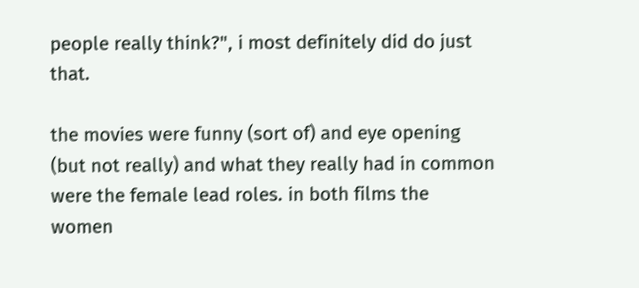people really think?", i most definitely did do just that.

the movies were funny (sort of) and eye opening (but not really) and what they really had in common were the female lead roles. in both films the women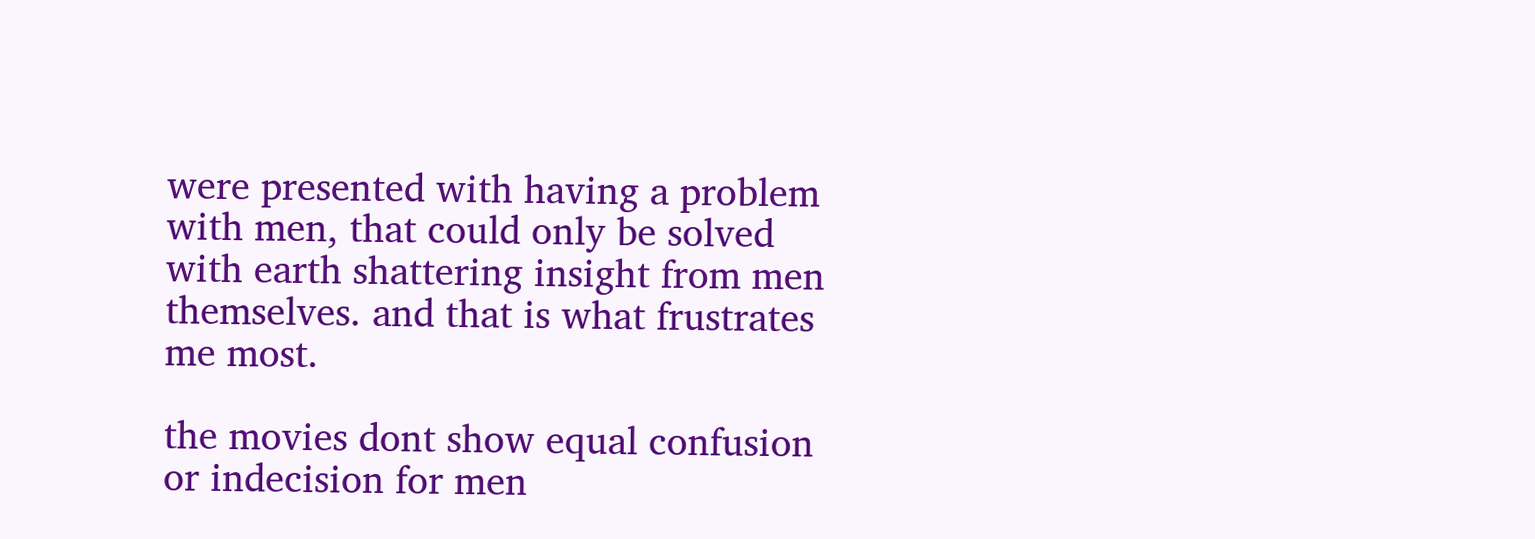were presented with having a problem with men, that could only be solved with earth shattering insight from men themselves. and that is what frustrates me most.

the movies dont show equal confusion or indecision for men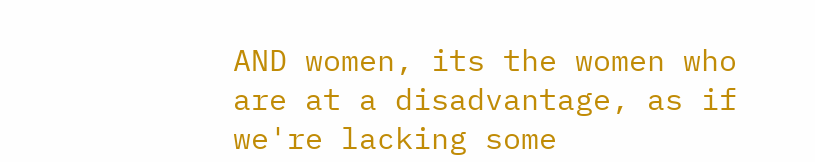AND women, its the women who are at a disadvantage, as if we're lacking some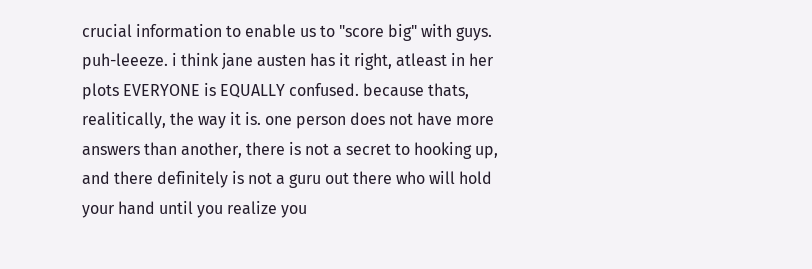crucial information to enable us to "score big" with guys. puh-leeeze. i think jane austen has it right, atleast in her plots EVERYONE is EQUALLY confused. because thats, realitically, the way it is. one person does not have more answers than another, there is not a secret to hooking up, and there definitely is not a guru out there who will hold your hand until you realize you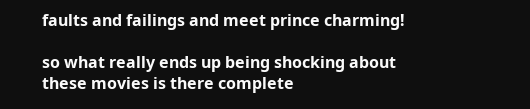faults and failings and meet prince charming!

so what really ends up being shocking about these movies is there complete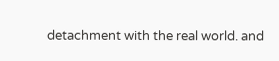detachment with the real world. and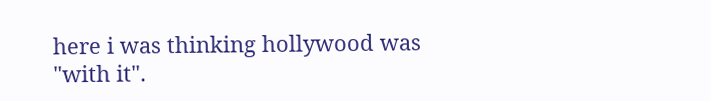here i was thinking hollywood was "with it".